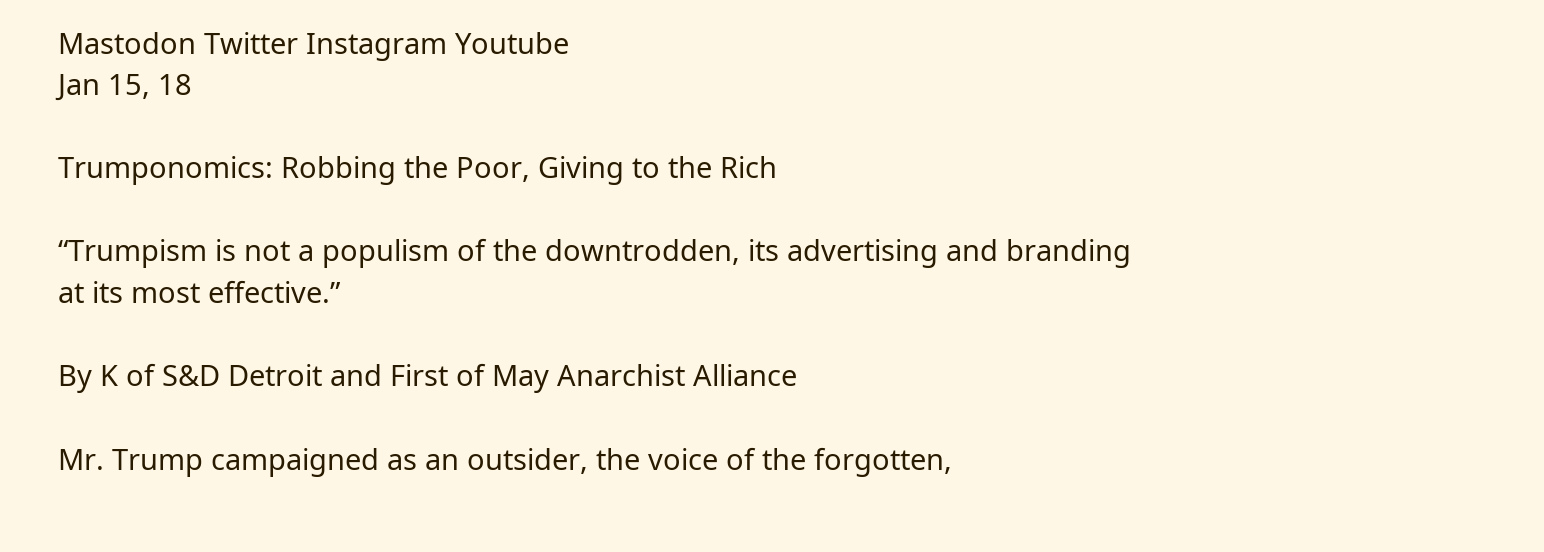Mastodon Twitter Instagram Youtube
Jan 15, 18

Trumponomics: Robbing the Poor, Giving to the Rich

“Trumpism is not a populism of the downtrodden, its advertising and branding at its most effective.”

By K of S&D Detroit and First of May Anarchist Alliance

Mr. Trump campaigned as an outsider, the voice of the forgotten,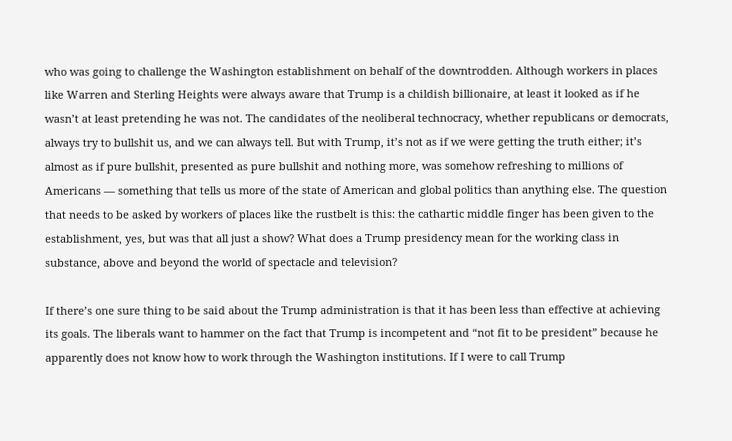who was going to challenge the Washington establishment on behalf of the downtrodden. Although workers in places like Warren and Sterling Heights were always aware that Trump is a childish billionaire, at least it looked as if he wasn’t at least pretending he was not. The candidates of the neoliberal technocracy, whether republicans or democrats, always try to bullshit us, and we can always tell. But with Trump, it’s not as if we were getting the truth either; it’s almost as if pure bullshit, presented as pure bullshit and nothing more, was somehow refreshing to millions of Americans — something that tells us more of the state of American and global politics than anything else. The question that needs to be asked by workers of places like the rustbelt is this: the cathartic middle finger has been given to the establishment, yes, but was that all just a show? What does a Trump presidency mean for the working class in substance, above and beyond the world of spectacle and television?

If there’s one sure thing to be said about the Trump administration is that it has been less than effective at achieving its goals. The liberals want to hammer on the fact that Trump is incompetent and “not fit to be president” because he apparently does not know how to work through the Washington institutions. If I were to call Trump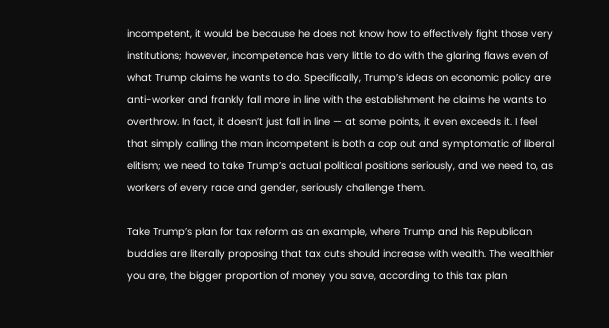incompetent, it would be because he does not know how to effectively fight those very institutions; however, incompetence has very little to do with the glaring flaws even of what Trump claims he wants to do. Specifically, Trump’s ideas on economic policy are anti-worker and frankly fall more in line with the establishment he claims he wants to overthrow. In fact, it doesn’t just fall in line — at some points, it even exceeds it. I feel that simply calling the man incompetent is both a cop out and symptomatic of liberal elitism; we need to take Trump’s actual political positions seriously, and we need to, as workers of every race and gender, seriously challenge them.

Take Trump’s plan for tax reform as an example, where Trump and his Republican buddies are literally proposing that tax cuts should increase with wealth. The wealthier you are, the bigger proportion of money you save, according to this tax plan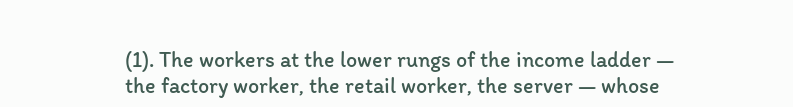(1). The workers at the lower rungs of the income ladder — the factory worker, the retail worker, the server — whose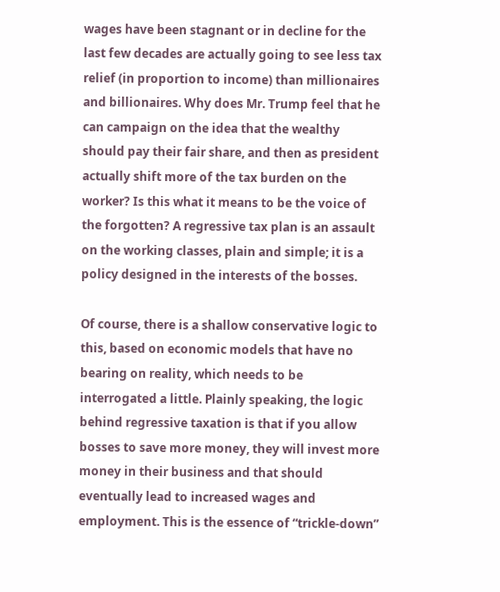wages have been stagnant or in decline for the last few decades are actually going to see less tax relief (in proportion to income) than millionaires and billionaires. Why does Mr. Trump feel that he can campaign on the idea that the wealthy should pay their fair share, and then as president actually shift more of the tax burden on the worker? Is this what it means to be the voice of the forgotten? A regressive tax plan is an assault on the working classes, plain and simple; it is a policy designed in the interests of the bosses.

Of course, there is a shallow conservative logic to this, based on economic models that have no bearing on reality, which needs to be interrogated a little. Plainly speaking, the logic behind regressive taxation is that if you allow bosses to save more money, they will invest more money in their business and that should eventually lead to increased wages and employment. This is the essence of “trickle-down”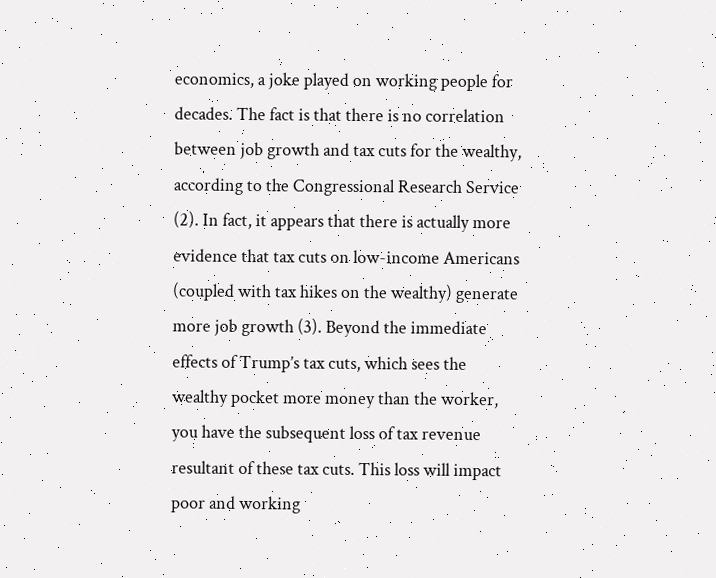economics, a joke played on working people for decades. The fact is that there is no correlation between job growth and tax cuts for the wealthy, according to the Congressional Research Service (2). In fact, it appears that there is actually more evidence that tax cuts on low-income Americans (coupled with tax hikes on the wealthy) generate more job growth (3). Beyond the immediate effects of Trump’s tax cuts, which sees the wealthy pocket more money than the worker, you have the subsequent loss of tax revenue resultant of these tax cuts. This loss will impact poor and working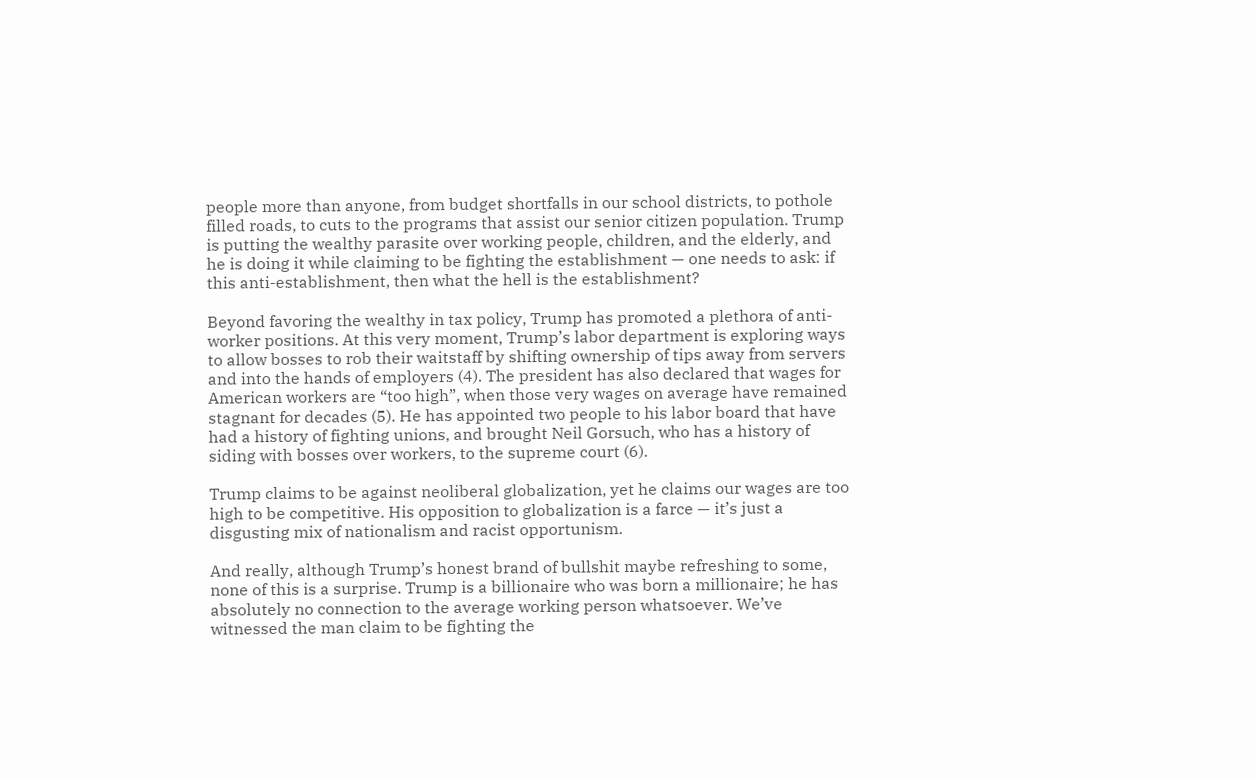people more than anyone, from budget shortfalls in our school districts, to pothole filled roads, to cuts to the programs that assist our senior citizen population. Trump is putting the wealthy parasite over working people, children, and the elderly, and he is doing it while claiming to be fighting the establishment — one needs to ask: if this anti-establishment, then what the hell is the establishment?

Beyond favoring the wealthy in tax policy, Trump has promoted a plethora of anti-worker positions. At this very moment, Trump’s labor department is exploring ways to allow bosses to rob their waitstaff by shifting ownership of tips away from servers and into the hands of employers (4). The president has also declared that wages for American workers are “too high”, when those very wages on average have remained stagnant for decades (5). He has appointed two people to his labor board that have had a history of fighting unions, and brought Neil Gorsuch, who has a history of siding with bosses over workers, to the supreme court (6).

Trump claims to be against neoliberal globalization, yet he claims our wages are too high to be competitive. His opposition to globalization is a farce — it’s just a disgusting mix of nationalism and racist opportunism.

And really, although Trump’s honest brand of bullshit maybe refreshing to some, none of this is a surprise. Trump is a billionaire who was born a millionaire; he has absolutely no connection to the average working person whatsoever. We’ve witnessed the man claim to be fighting the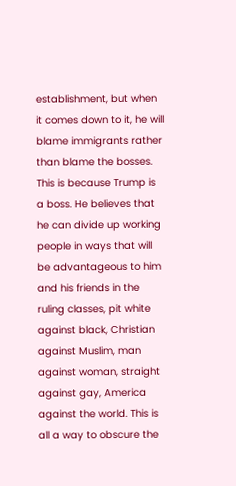establishment, but when it comes down to it, he will blame immigrants rather than blame the bosses. This is because Trump is a boss. He believes that he can divide up working people in ways that will be advantageous to him and his friends in the ruling classes, pit white against black, Christian against Muslim, man against woman, straight against gay, America against the world. This is all a way to obscure the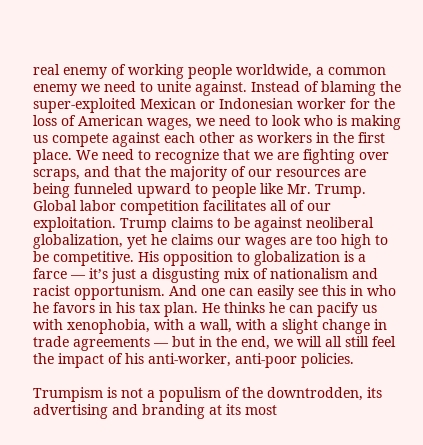real enemy of working people worldwide, a common enemy we need to unite against. Instead of blaming the super-exploited Mexican or Indonesian worker for the loss of American wages, we need to look who is making us compete against each other as workers in the first place. We need to recognize that we are fighting over scraps, and that the majority of our resources are being funneled upward to people like Mr. Trump. Global labor competition facilitates all of our exploitation. Trump claims to be against neoliberal globalization, yet he claims our wages are too high to be competitive. His opposition to globalization is a farce — it’s just a disgusting mix of nationalism and racist opportunism. And one can easily see this in who he favors in his tax plan. He thinks he can pacify us with xenophobia, with a wall, with a slight change in trade agreements — but in the end, we will all still feel the impact of his anti-worker, anti-poor policies.

Trumpism is not a populism of the downtrodden, its advertising and branding at its most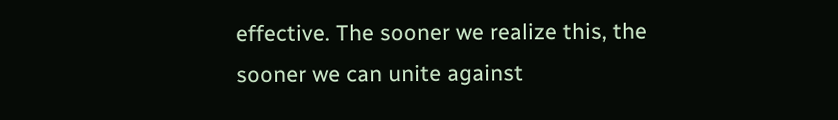effective. The sooner we realize this, the sooner we can unite against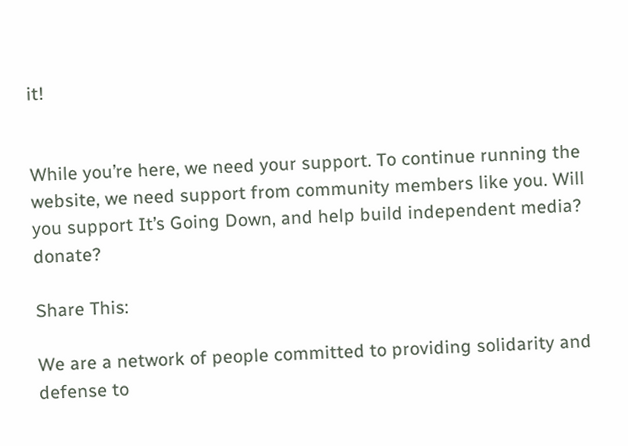it!


While you’re here, we need your support. To continue running the website, we need support from community members like you. Will you support It’s Going Down, and help build independent media? donate?

Share This:

We are a network of people committed to providing solidarity and defense to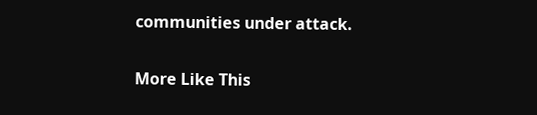communities under attack.

More Like This